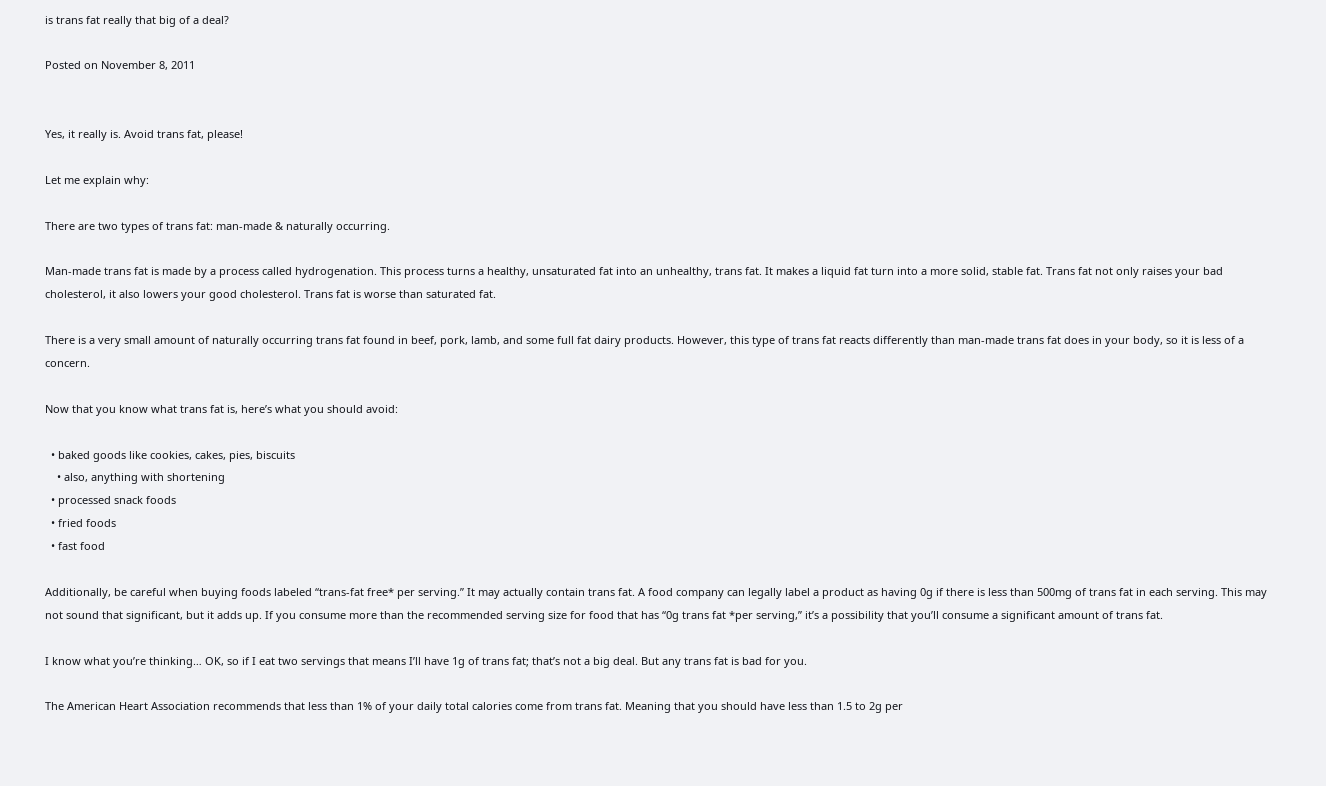is trans fat really that big of a deal?

Posted on November 8, 2011


Yes, it really is. Avoid trans fat, please!

Let me explain why:

There are two types of trans fat: man-made & naturally occurring.

Man-made trans fat is made by a process called hydrogenation. This process turns a healthy, unsaturated fat into an unhealthy, trans fat. It makes a liquid fat turn into a more solid, stable fat. Trans fat not only raises your bad cholesterol, it also lowers your good cholesterol. Trans fat is worse than saturated fat.

There is a very small amount of naturally occurring trans fat found in beef, pork, lamb, and some full fat dairy products. However, this type of trans fat reacts differently than man-made trans fat does in your body, so it is less of a concern.

Now that you know what trans fat is, here’s what you should avoid:

  • baked goods like cookies, cakes, pies, biscuits
    • also, anything with shortening
  • processed snack foods
  • fried foods
  • fast food

Additionally, be careful when buying foods labeled “trans-fat free* per serving.” It may actually contain trans fat. A food company can legally label a product as having 0g if there is less than 500mg of trans fat in each serving. This may not sound that significant, but it adds up. If you consume more than the recommended serving size for food that has “0g trans fat *per serving,” it’s a possibility that you’ll consume a significant amount of trans fat.

I know what you’re thinking… OK, so if I eat two servings that means I’ll have 1g of trans fat; that’s not a big deal. But any trans fat is bad for you.

The American Heart Association recommends that less than 1% of your daily total calories come from trans fat. Meaning that you should have less than 1.5 to 2g per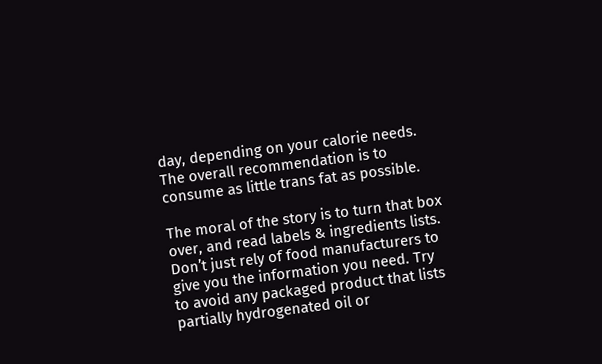day, depending on your calorie needs. The overall recommendation is to consume as little trans fat as possible.

The moral of the story is to turn that box over, and read labels & ingredients lists. Don’t just rely of food manufacturers to give you the information you need. Try to avoid any packaged product that lists partially hydrogenated oil or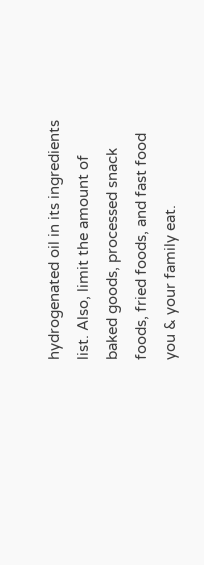hydrogenated oil in its ingredients list. Also, limit the amount of baked goods, processed snack foods, fried foods, and fast food you & your family eat.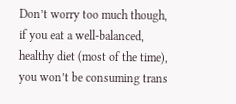Don’t worry too much though, if you eat a well-balanced, healthy diet (most of the time), you won’t be consuming trans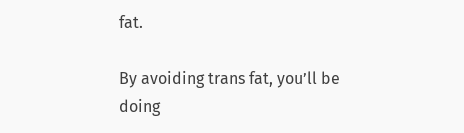fat.

By avoiding trans fat, you’ll be doing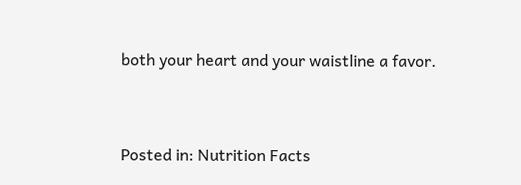both your heart and your waistline a favor.


Posted in: Nutrition Facts